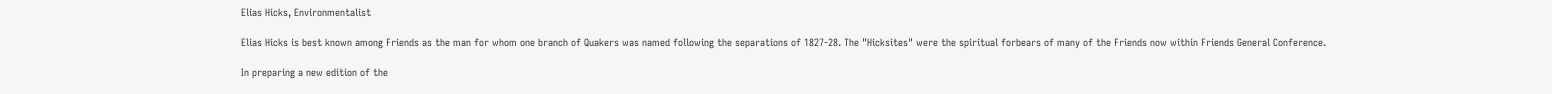Elias Hicks, Environmentalist

Elias Hicks is best known among Friends as the man for whom one branch of Quakers was named following the separations of 1827-28. The "Hicksites" were the spiritual forbears of many of the Friends now within Friends General Conference.

In preparing a new edition of the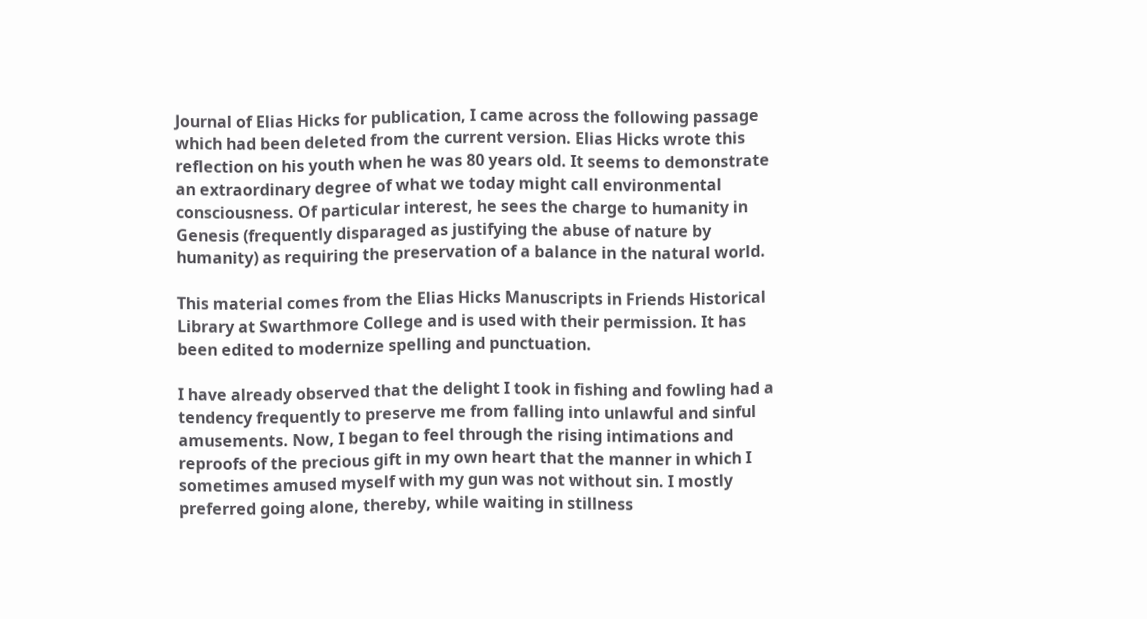Journal of Elias Hicks for publication, I came across the following passage which had been deleted from the current version. Elias Hicks wrote this reflection on his youth when he was 80 years old. It seems to demonstrate an extraordinary degree of what we today might call environmental consciousness. Of particular interest, he sees the charge to humanity in Genesis (frequently disparaged as justifying the abuse of nature by humanity) as requiring the preservation of a balance in the natural world.

This material comes from the Elias Hicks Manuscripts in Friends Historical Library at Swarthmore College and is used with their permission. It has been edited to modernize spelling and punctuation.

I have already observed that the delight I took in fishing and fowling had a tendency frequently to preserve me from falling into unlawful and sinful amusements. Now, I began to feel through the rising intimations and reproofs of the precious gift in my own heart that the manner in which I sometimes amused myself with my gun was not without sin. I mostly preferred going alone, thereby, while waiting in stillness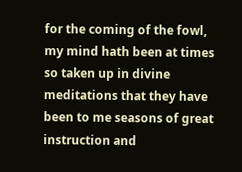for the coming of the fowl, my mind hath been at times so taken up in divine meditations that they have been to me seasons of great instruction and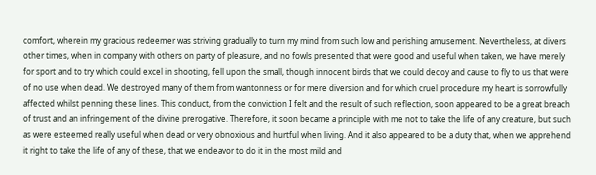comfort, wherein my gracious redeemer was striving gradually to turn my mind from such low and perishing amusement. Nevertheless, at divers other times, when in company with others on party of pleasure, and no fowls presented that were good and useful when taken, we have merely for sport and to try which could excel in shooting, fell upon the small, though innocent birds that we could decoy and cause to fly to us that were of no use when dead. We destroyed many of them from wantonness or for mere diversion and for which cruel procedure my heart is sorrowfully affected whilst penning these lines. This conduct, from the conviction I felt and the result of such reflection, soon appeared to be a great breach of trust and an infringement of the divine prerogative. Therefore, it soon became a principle with me not to take the life of any creature, but such as were esteemed really useful when dead or very obnoxious and hurtful when living. And it also appeared to be a duty that, when we apprehend it right to take the life of any of these, that we endeavor to do it in the most mild and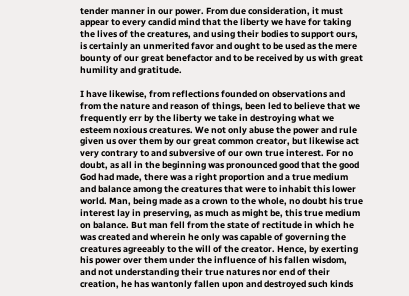tender manner in our power. From due consideration, it must appear to every candid mind that the liberty we have for taking the lives of the creatures, and using their bodies to support ours, is certainly an unmerited favor and ought to be used as the mere bounty of our great benefactor and to be received by us with great humility and gratitude.

I have likewise, from reflections founded on observations and from the nature and reason of things, been led to believe that we frequently err by the liberty we take in destroying what we esteem noxious creatures. We not only abuse the power and rule given us over them by our great common creator, but likewise act very contrary to and subversive of our own true interest. For no doubt, as all in the beginning was pronounced good that the good God had made, there was a right proportion and a true medium and balance among the creatures that were to inhabit this lower world. Man, being made as a crown to the whole, no doubt his true interest lay in preserving, as much as might be, this true medium on balance. But man fell from the state of rectitude in which he was created and wherein he only was capable of governing the creatures agreeably to the will of the creator. Hence, by exerting his power over them under the influence of his fallen wisdom, and not understanding their true natures nor end of their creation, he has wantonly fallen upon and destroyed such kinds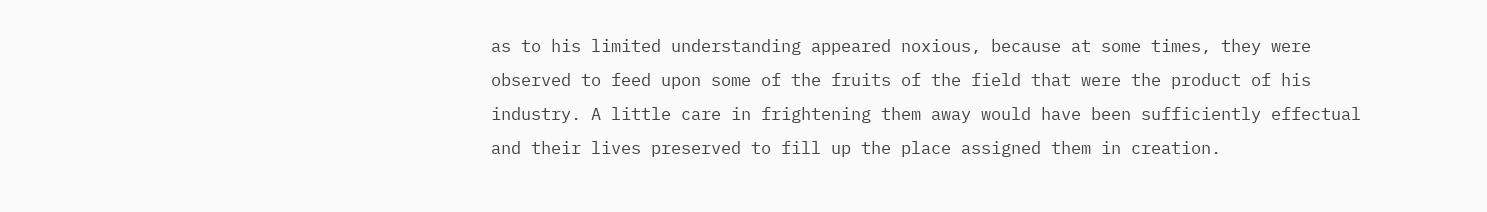as to his limited understanding appeared noxious, because at some times, they were observed to feed upon some of the fruits of the field that were the product of his industry. A little care in frightening them away would have been sufficiently effectual and their lives preserved to fill up the place assigned them in creation.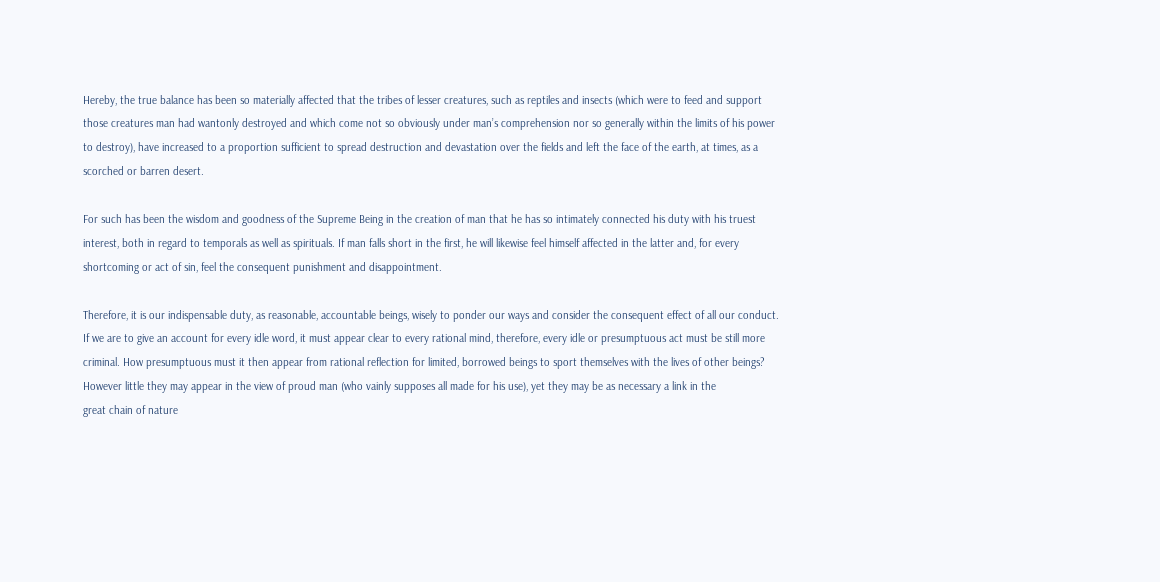Hereby, the true balance has been so materially affected that the tribes of lesser creatures, such as reptiles and insects (which were to feed and support those creatures man had wantonly destroyed and which come not so obviously under man’s comprehension nor so generally within the limits of his power to destroy), have increased to a proportion sufficient to spread destruction and devastation over the fields and left the face of the earth, at times, as a scorched or barren desert.

For such has been the wisdom and goodness of the Supreme Being in the creation of man that he has so intimately connected his duty with his truest interest, both in regard to temporals as well as spirituals. If man falls short in the first, he will likewise feel himself affected in the latter and, for every shortcoming or act of sin, feel the consequent punishment and disappointment.

Therefore, it is our indispensable duty, as reasonable, accountable beings, wisely to ponder our ways and consider the consequent effect of all our conduct. If we are to give an account for every idle word, it must appear clear to every rational mind, therefore, every idle or presumptuous act must be still more criminal. How presumptuous must it then appear from rational reflection for limited, borrowed beings to sport themselves with the lives of other beings? However little they may appear in the view of proud man (who vainly supposes all made for his use), yet they may be as necessary a link in the
great chain of nature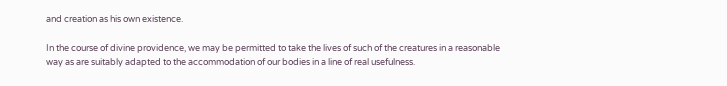and creation as his own existence.

In the course of divine providence, we may be permitted to take the lives of such of the creatures in a reasonable way as are suitably adapted to the accommodation of our bodies in a line of real usefulness.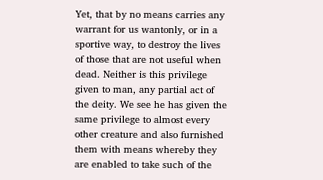Yet, that by no means carries any warrant for us wantonly, or in a sportive way, to destroy the lives of those that are not useful when dead. Neither is this privilege given to man, any partial act of the deity. We see he has given the same privilege to almost every other creature and also furnished them with means whereby they are enabled to take such of the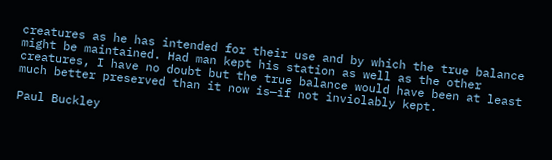creatures as he has intended for their use and by which the true balance might be maintained. Had man kept his station as well as the other creatures, I have no doubt but the true balance would have been at least much better preserved than it now is—if not inviolably kept.

Paul Buckley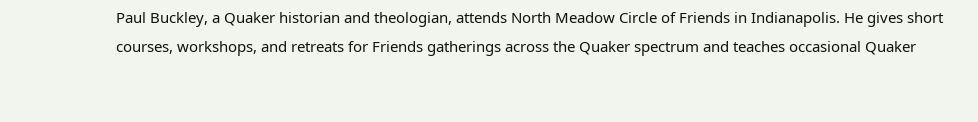Paul Buckley, a Quaker historian and theologian, attends North Meadow Circle of Friends in Indianapolis. He gives short courses, workshops, and retreats for Friends gatherings across the Quaker spectrum and teaches occasional Quaker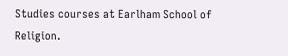Studies courses at Earlham School of Religion.